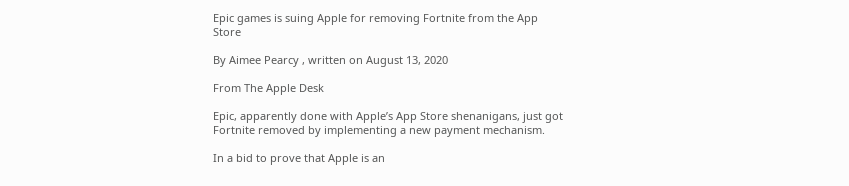Epic games is suing Apple for removing Fortnite from the App Store

By Aimee Pearcy , written on August 13, 2020

From The Apple Desk

Epic, apparently done with Apple’s App Store shenanigans, just got Fortnite removed by implementing a new payment mechanism.

In a bid to prove that Apple is an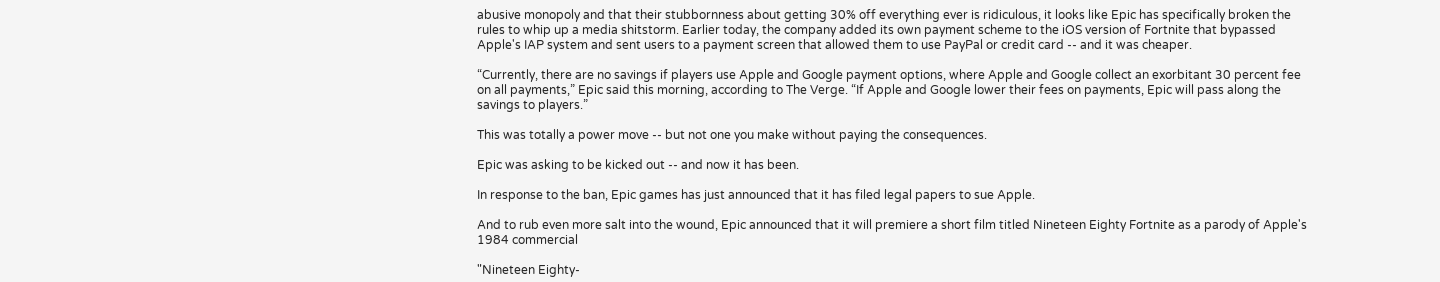abusive monopoly and that their stubbornness about getting 30% off everything ever is ridiculous, it looks like Epic has specifically broken the rules to whip up a media shitstorm. Earlier today, the company added its own payment scheme to the iOS version of Fortnite that bypassed Apple's IAP system and sent users to a payment screen that allowed them to use PayPal or credit card -- and it was cheaper.

“Currently, there are no savings if players use Apple and Google payment options, where Apple and Google collect an exorbitant 30 percent fee on all payments,” Epic said this morning, according to The Verge. “If Apple and Google lower their fees on payments, Epic will pass along the savings to players.”

This was totally a power move -- but not one you make without paying the consequences.

Epic was asking to be kicked out -- and now it has been.

In response to the ban, Epic games has just announced that it has filed legal papers to sue Apple.

And to rub even more salt into the wound, Epic announced that it will premiere a short film titled Nineteen Eighty Fortnite as a parody of Apple's 1984 commercial

"Nineteen Eighty-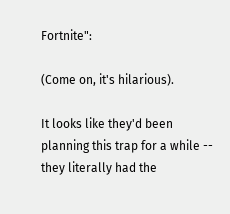Fortnite":

(Come on, it's hilarious).

It looks like they'd been planning this trap for a while -- they literally had the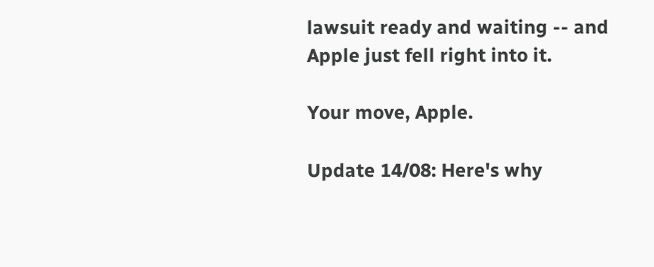lawsuit ready and waiting -- and Apple just fell right into it.

Your move, Apple.

Update 14/08: Here's why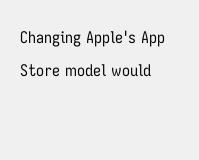Changing Apple's App Store model would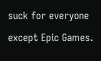suck for everyone except Epic Games.